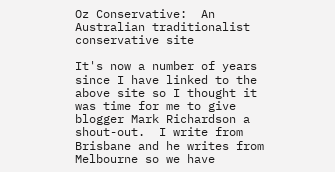Oz Conservative:  An Australian traditionalist conservative site

It's now a number of years since I have linked to the above site so I thought it was time for me to give blogger Mark Richardson a shout-out.  I write from Brisbane and he writes from Melbourne so we have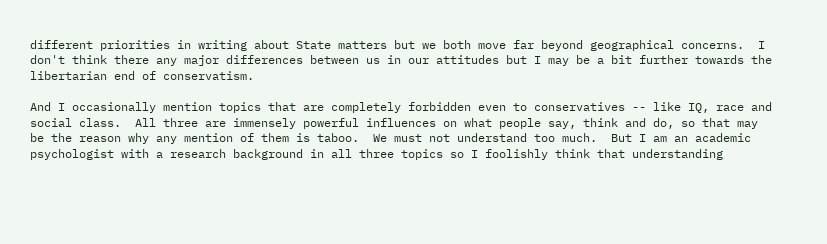different priorities in writing about State matters but we both move far beyond geographical concerns.  I don't think there any major differences between us in our attitudes but I may be a bit further towards the libertarian end of conservatism.

And I occasionally mention topics that are completely forbidden even to conservatives -- like IQ, race and social class.  All three are immensely powerful influences on what people say, think and do, so that may be the reason why any mention of them is taboo.  We must not understand too much.  But I am an academic  psychologist with a research background in all three topics so I foolishly think that understanding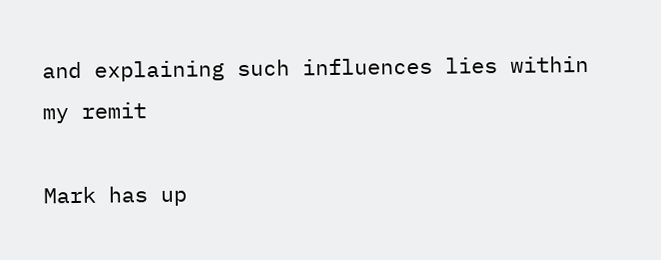and explaining such influences lies within my remit

Mark has up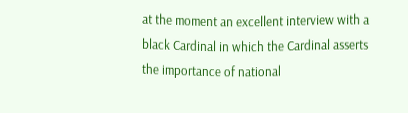at the moment an excellent interview with a black Cardinal in which the Cardinal asserts the importance of national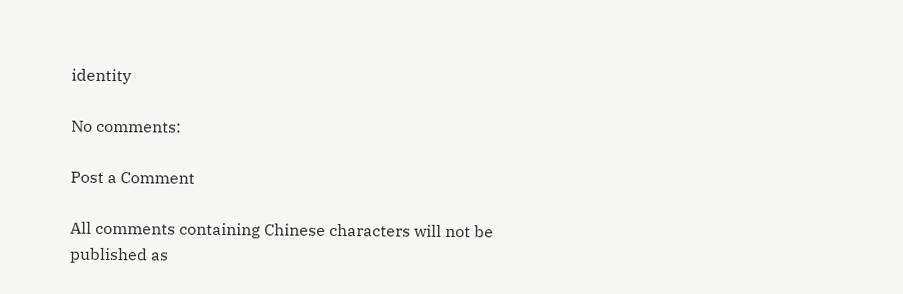identity

No comments:

Post a Comment

All comments containing Chinese characters will not be published as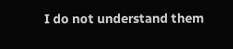I do not understand them